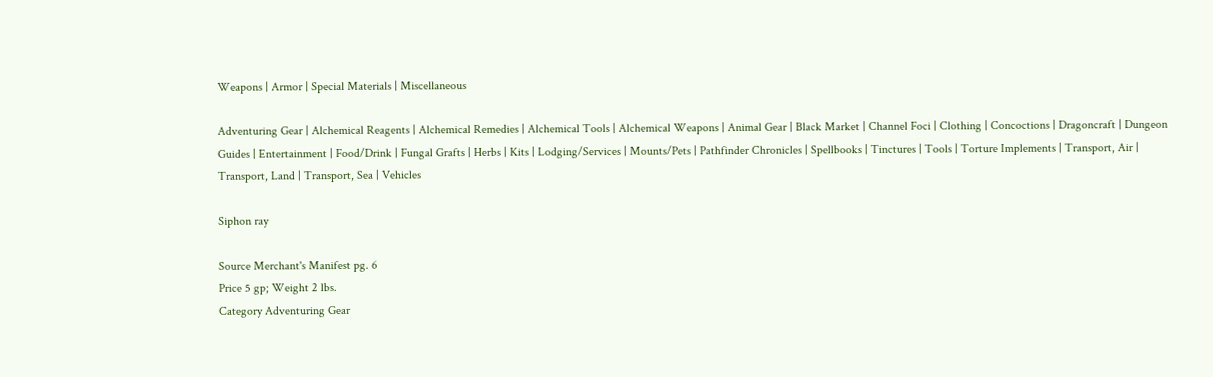Weapons | Armor | Special Materials | Miscellaneous

Adventuring Gear | Alchemical Reagents | Alchemical Remedies | Alchemical Tools | Alchemical Weapons | Animal Gear | Black Market | Channel Foci | Clothing | Concoctions | Dragoncraft | Dungeon Guides | Entertainment | Food/Drink | Fungal Grafts | Herbs | Kits | Lodging/Services | Mounts/Pets | Pathfinder Chronicles | Spellbooks | Tinctures | Tools | Torture Implements | Transport, Air | Transport, Land | Transport, Sea | Vehicles

Siphon ray

Source Merchant's Manifest pg. 6
Price 5 gp; Weight 2 lbs.
Category Adventuring Gear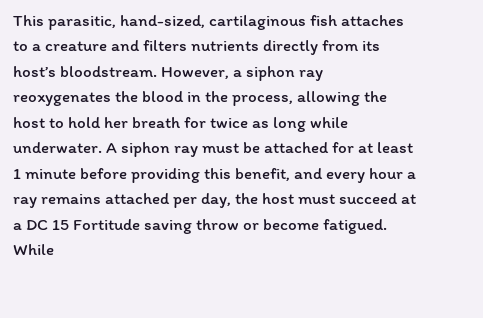This parasitic, hand-sized, cartilaginous fish attaches to a creature and filters nutrients directly from its host’s bloodstream. However, a siphon ray reoxygenates the blood in the process, allowing the host to hold her breath for twice as long while underwater. A siphon ray must be attached for at least 1 minute before providing this benefit, and every hour a ray remains attached per day, the host must succeed at a DC 15 Fortitude saving throw or become fatigued. While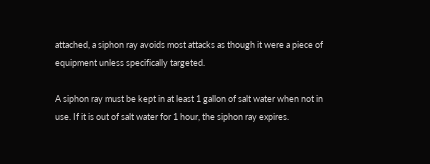attached, a siphon ray avoids most attacks as though it were a piece of equipment unless specifically targeted.

A siphon ray must be kept in at least 1 gallon of salt water when not in use. If it is out of salt water for 1 hour, the siphon ray expires.